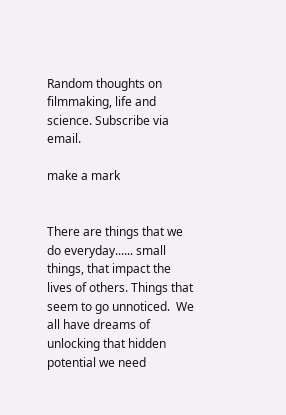Random thoughts on filmmaking, life and science. Subscribe via email.

make a mark


There are things that we do everyday...... small things, that impact the lives of others. Things that seem to go unnoticed.  We all have dreams of unlocking that hidden potential we need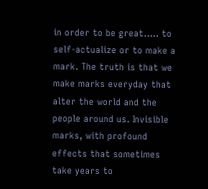in order to be great..... to self-actualize or to make a mark. The truth is that we make marks everyday that alter the world and the people around us. Invisible marks, with profound effects that sometimes take years to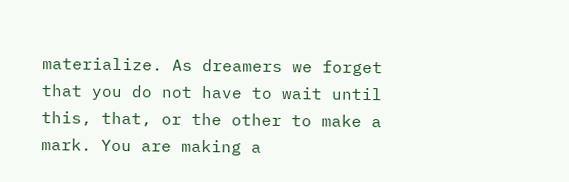materialize. As dreamers we forget that you do not have to wait until this, that, or the other to make a mark. You are making a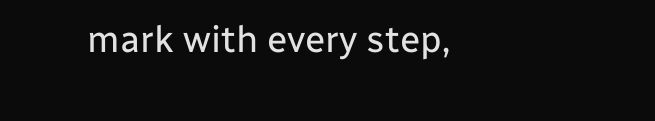mark with every step,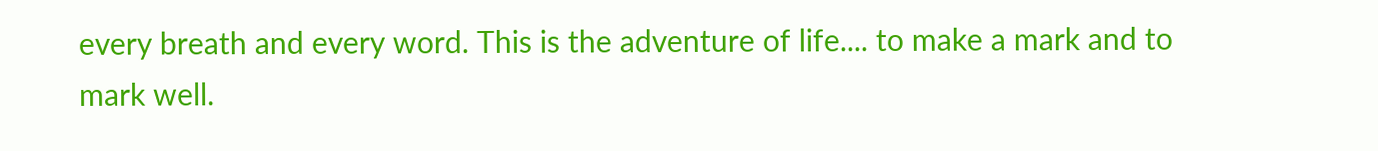every breath and every word. This is the adventure of life.... to make a mark and to mark well.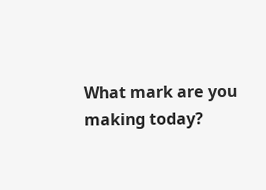What mark are you making today?